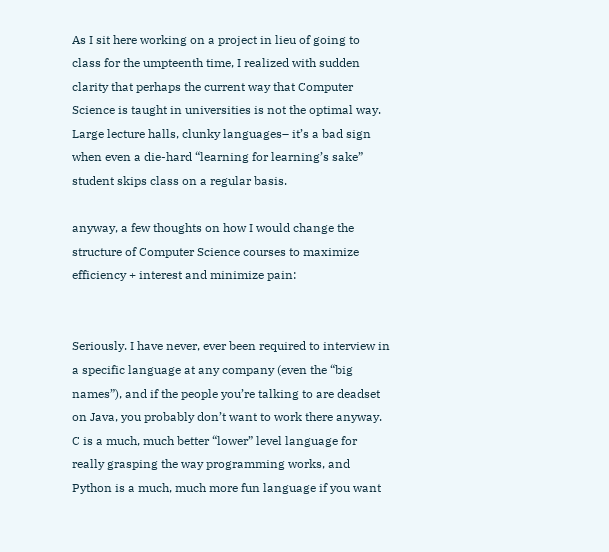As I sit here working on a project in lieu of going to class for the umpteenth time, I realized with sudden clarity that perhaps the current way that Computer Science is taught in universities is not the optimal way. Large lecture halls, clunky languages– it’s a bad sign when even a die-hard “learning for learning’s sake” student skips class on a regular basis.

anyway, a few thoughts on how I would change the structure of Computer Science courses to maximize efficiency + interest and minimize pain:


Seriously. I have never, ever been required to interview in a specific language at any company (even the “big names”), and if the people you’re talking to are deadset on Java, you probably don’t want to work there anyway. C is a much, much better “lower” level language for really grasping the way programming works, and Python is a much, much more fun language if you want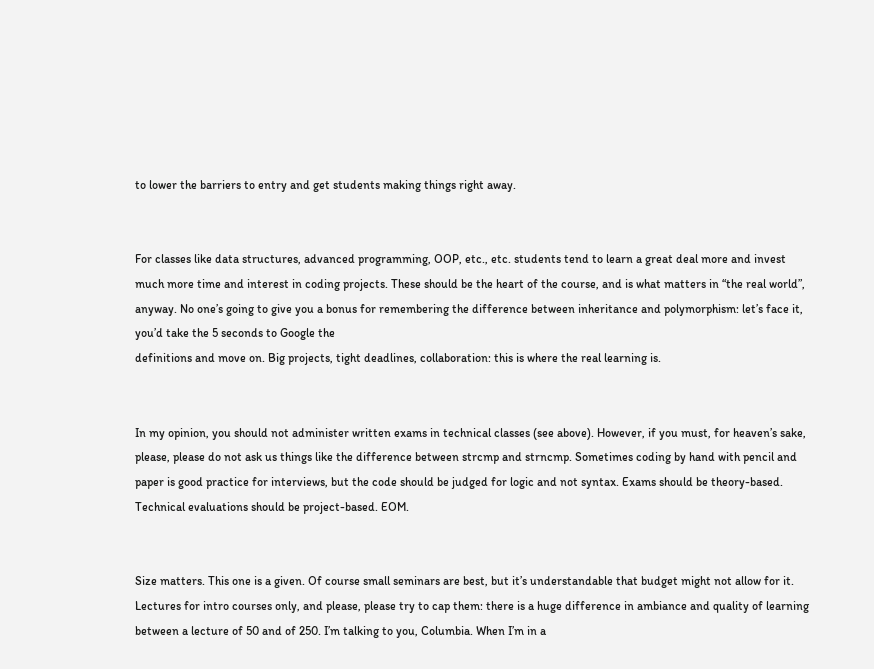to lower the barriers to entry and get students making things right away.


For classes like data structures, advanced programming, OOP, etc., etc. students tend to learn a great deal more and invest much more time and interest in coding projects. These should be the heart of the course, and is what matters in “the real world”, anyway. No one’s going to give you a bonus for remembering the difference between inheritance and polymorphism: let’s face it, you’d take the 5 seconds to Google the
definitions and move on. Big projects, tight deadlines, collaboration: this is where the real learning is.


In my opinion, you should not administer written exams in technical classes (see above). However, if you must, for heaven’s sake, please, please do not ask us things like the difference between strcmp and strncmp. Sometimes coding by hand with pencil and paper is good practice for interviews, but the code should be judged for logic and not syntax. Exams should be theory-based. Technical evaluations should be project-based. EOM.


Size matters. This one is a given. Of course small seminars are best, but it’s understandable that budget might not allow for it. Lectures for intro courses only, and please, please try to cap them: there is a huge difference in ambiance and quality of learning between a lecture of 50 and of 250. I’m talking to you, Columbia. When I’m in a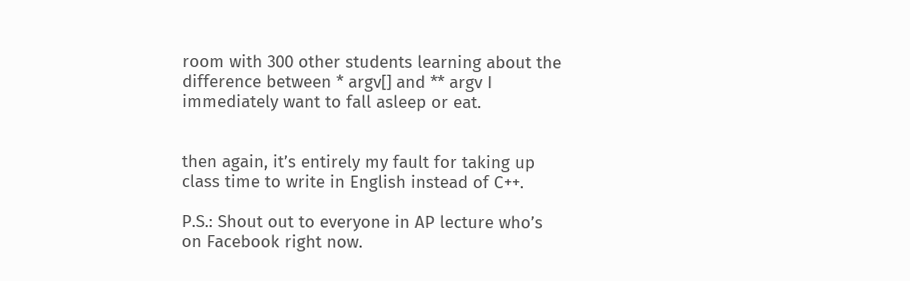room with 300 other students learning about the difference between * argv[] and ** argv I immediately want to fall asleep or eat.


then again, it’s entirely my fault for taking up class time to write in English instead of C++.

P.S.: Shout out to everyone in AP lecture who’s on Facebook right now.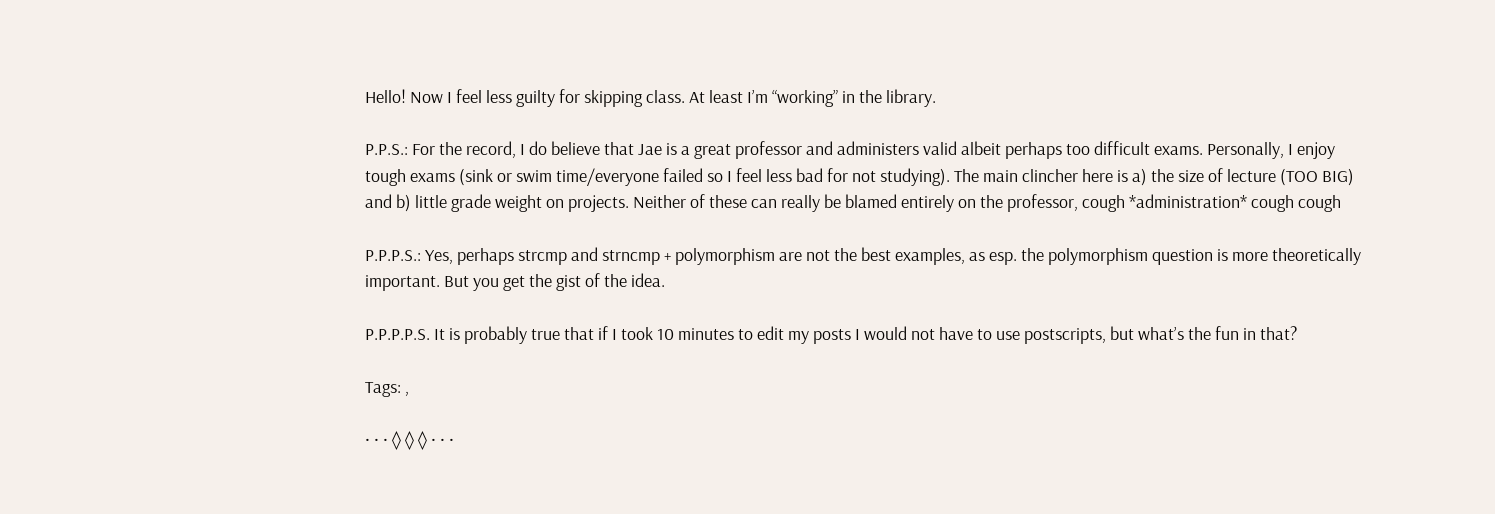Hello! Now I feel less guilty for skipping class. At least I’m “working” in the library.

P.P.S.: For the record, I do believe that Jae is a great professor and administers valid albeit perhaps too difficult exams. Personally, I enjoy tough exams (sink or swim time/everyone failed so I feel less bad for not studying). The main clincher here is a) the size of lecture (TOO BIG) and b) little grade weight on projects. Neither of these can really be blamed entirely on the professor, cough *administration* cough cough

P.P.P.S.: Yes, perhaps strcmp and strncmp + polymorphism are not the best examples, as esp. the polymorphism question is more theoretically important. But you get the gist of the idea.

P.P.P.P.S. It is probably true that if I took 10 minutes to edit my posts I would not have to use postscripts, but what’s the fun in that?

Tags: ,

· · · ◊ ◊ ◊ · · ·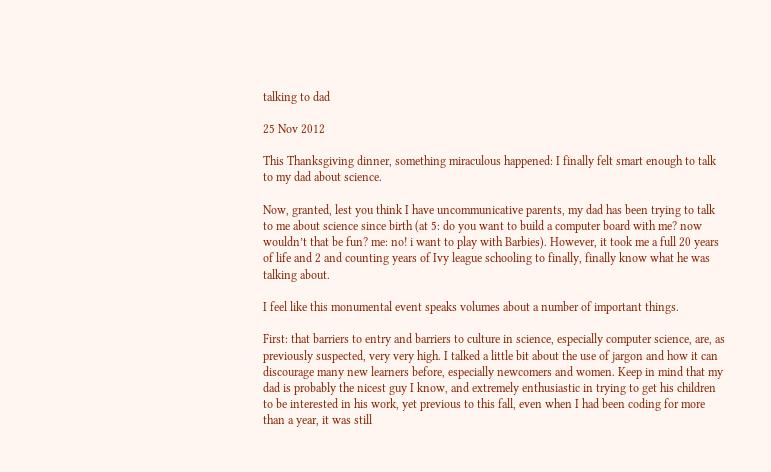talking to dad

25 Nov 2012

This Thanksgiving dinner, something miraculous happened: I finally felt smart enough to talk to my dad about science.

Now, granted, lest you think I have uncommunicative parents, my dad has been trying to talk to me about science since birth (at 5: do you want to build a computer board with me? now wouldn’t that be fun? me: no! i want to play with Barbies). However, it took me a full 20 years of life and 2 and counting years of Ivy league schooling to finally, finally know what he was talking about.

I feel like this monumental event speaks volumes about a number of important things.

First: that barriers to entry and barriers to culture in science, especially computer science, are, as previously suspected, very very high. I talked a little bit about the use of jargon and how it can discourage many new learners before, especially newcomers and women. Keep in mind that my dad is probably the nicest guy I know, and extremely enthusiastic in trying to get his children to be interested in his work, yet previous to this fall, even when I had been coding for more than a year, it was still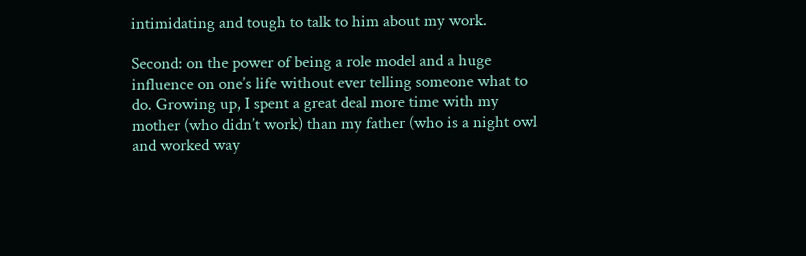intimidating and tough to talk to him about my work.

Second: on the power of being a role model and a huge influence on one’s life without ever telling someone what to do. Growing up, I spent a great deal more time with my mother (who didn’t work) than my father (who is a night owl and worked way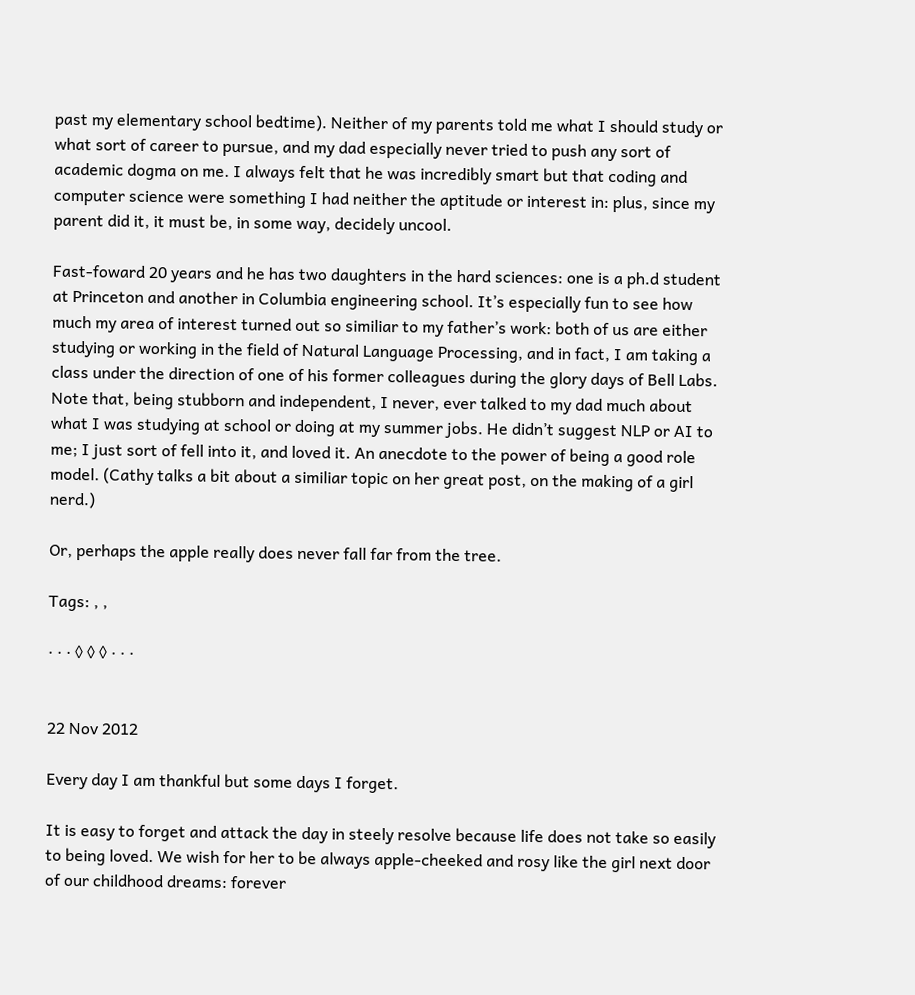past my elementary school bedtime). Neither of my parents told me what I should study or what sort of career to pursue, and my dad especially never tried to push any sort of academic dogma on me. I always felt that he was incredibly smart but that coding and computer science were something I had neither the aptitude or interest in: plus, since my parent did it, it must be, in some way, decidely uncool.

Fast-foward 20 years and he has two daughters in the hard sciences: one is a ph.d student at Princeton and another in Columbia engineering school. It’s especially fun to see how much my area of interest turned out so similiar to my father’s work: both of us are either studying or working in the field of Natural Language Processing, and in fact, I am taking a class under the direction of one of his former colleagues during the glory days of Bell Labs. Note that, being stubborn and independent, I never, ever talked to my dad much about what I was studying at school or doing at my summer jobs. He didn’t suggest NLP or AI to me; I just sort of fell into it, and loved it. An anecdote to the power of being a good role model. (Cathy talks a bit about a similiar topic on her great post, on the making of a girl nerd.)

Or, perhaps the apple really does never fall far from the tree.

Tags: , ,

· · · ◊ ◊ ◊ · · ·


22 Nov 2012

Every day I am thankful but some days I forget.

It is easy to forget and attack the day in steely resolve because life does not take so easily to being loved. We wish for her to be always apple-cheeked and rosy like the girl next door of our childhood dreams: forever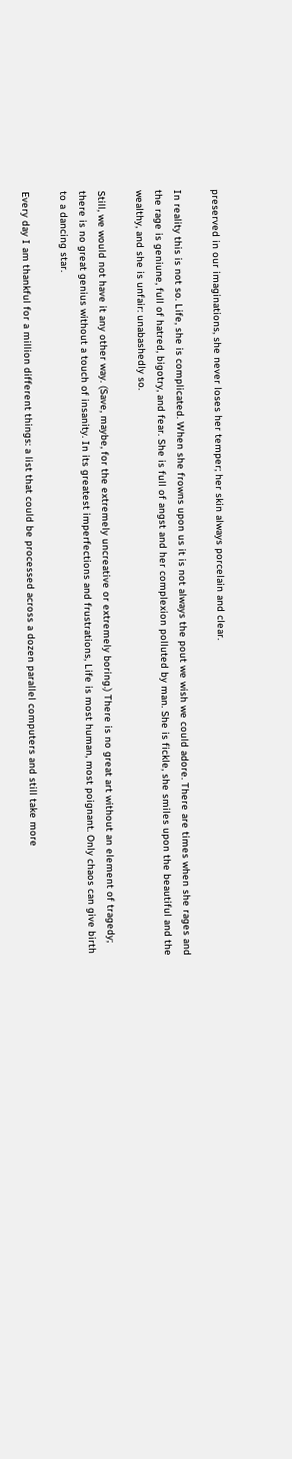preserved in our imaginations, she never loses her temper; her skin always porcelain and clear.

In reality this is not so. Life, she is complicated. When she frowns upon us it is not always the pout we wish we could adore. There are times when she rages and the rage is geniune, full of hatred, bigotry, and fear. She is full of angst and her complexion polluted by man. She is fickle, she smiles upon the beautiful and the wealthy, and she is unfair: unabashedly so.

Still, we would not have it any other way. (Save, maybe, for the extremely uncreative or extremely boring.) There is no great art without an element of tragedy; there is no great genius without a touch of insanity. In its greatest imperfections and frustrations, Life is most human, most poignant. Only chaos can give birth to a dancing star.

Every day I am thankful for a million different things: a list that could be processed across a dozen parallel computers and still take more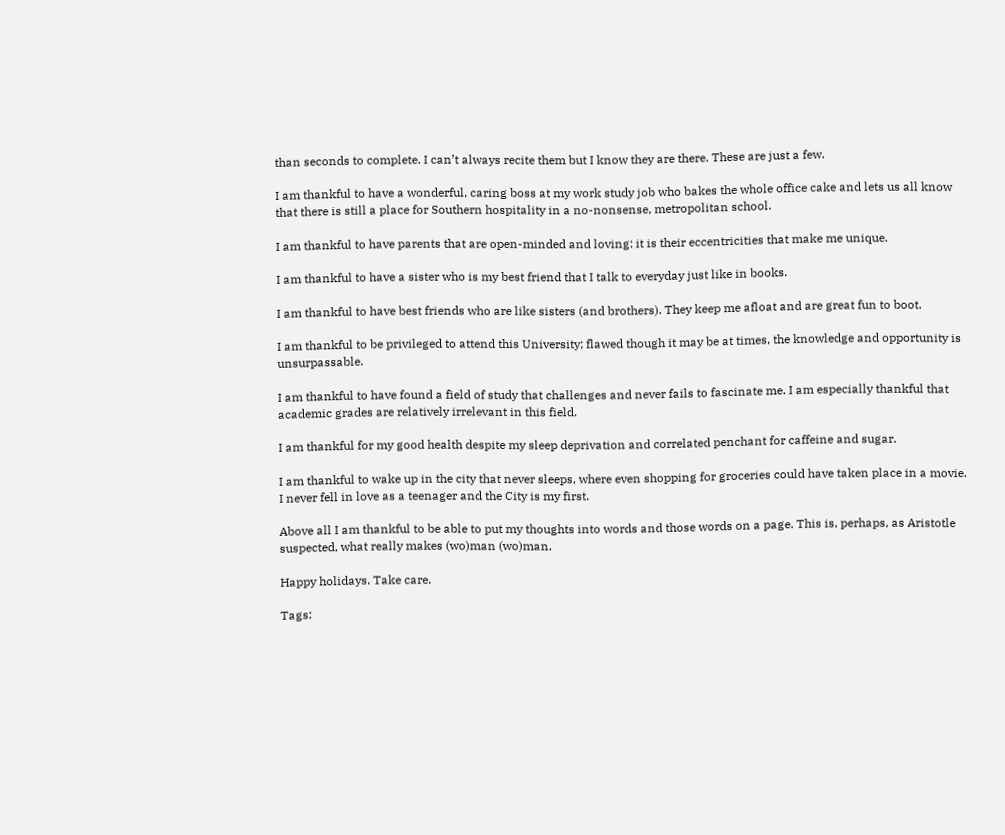than seconds to complete. I can’t always recite them but I know they are there. These are just a few.

I am thankful to have a wonderful, caring boss at my work study job who bakes the whole office cake and lets us all know that there is still a place for Southern hospitality in a no-nonsense, metropolitan school.

I am thankful to have parents that are open-minded and loving: it is their eccentricities that make me unique.

I am thankful to have a sister who is my best friend that I talk to everyday just like in books.

I am thankful to have best friends who are like sisters (and brothers). They keep me afloat and are great fun to boot.

I am thankful to be privileged to attend this University; flawed though it may be at times, the knowledge and opportunity is unsurpassable.

I am thankful to have found a field of study that challenges and never fails to fascinate me. I am especially thankful that academic grades are relatively irrelevant in this field.

I am thankful for my good health despite my sleep deprivation and correlated penchant for caffeine and sugar.

I am thankful to wake up in the city that never sleeps, where even shopping for groceries could have taken place in a movie. I never fell in love as a teenager and the City is my first.

Above all I am thankful to be able to put my thoughts into words and those words on a page. This is, perhaps, as Aristotle suspected, what really makes (wo)man (wo)man.

Happy holidays. Take care.

Tags: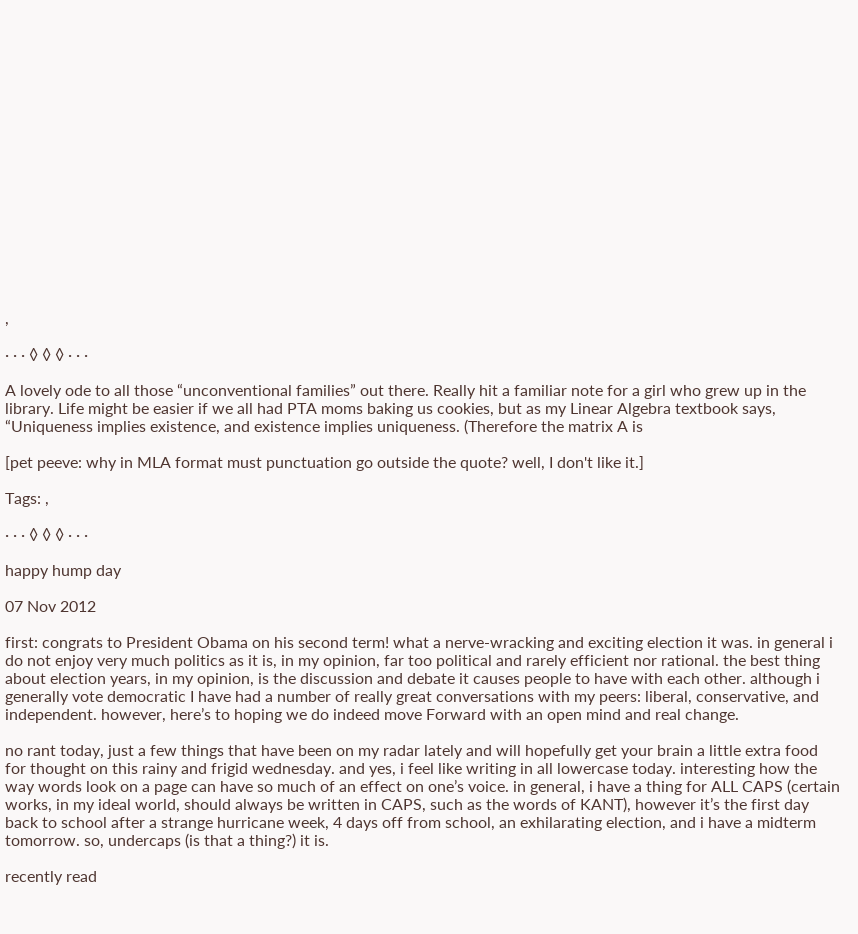,

· · · ◊ ◊ ◊ · · ·

A lovely ode to all those “unconventional families” out there. Really hit a familiar note for a girl who grew up in the library. Life might be easier if we all had PTA moms baking us cookies, but as my Linear Algebra textbook says, “Uniqueness implies existence, and existence implies uniqueness. (Therefore the matrix A is

[pet peeve: why in MLA format must punctuation go outside the quote? well, I don't like it.]

Tags: ,

· · · ◊ ◊ ◊ · · ·

happy hump day

07 Nov 2012

first: congrats to President Obama on his second term! what a nerve-wracking and exciting election it was. in general i do not enjoy very much politics as it is, in my opinion, far too political and rarely efficient nor rational. the best thing about election years, in my opinion, is the discussion and debate it causes people to have with each other. although i generally vote democratic I have had a number of really great conversations with my peers: liberal, conservative, and independent. however, here’s to hoping we do indeed move Forward with an open mind and real change.

no rant today, just a few things that have been on my radar lately and will hopefully get your brain a little extra food for thought on this rainy and frigid wednesday. and yes, i feel like writing in all lowercase today. interesting how the way words look on a page can have so much of an effect on one’s voice. in general, i have a thing for ALL CAPS (certain works, in my ideal world, should always be written in CAPS, such as the words of KANT), however it’s the first day back to school after a strange hurricane week, 4 days off from school, an exhilarating election, and i have a midterm tomorrow. so, undercaps (is that a thing?) it is.

recently read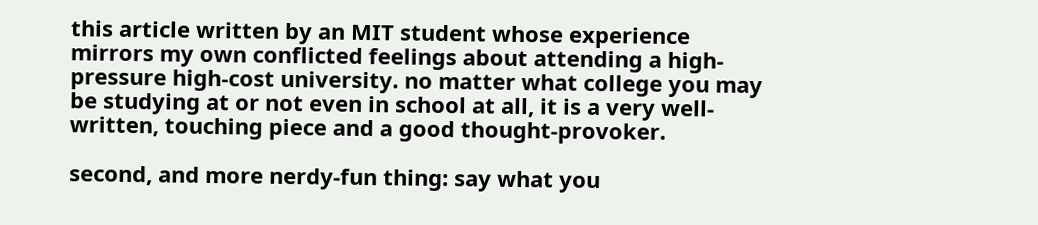this article written by an MIT student whose experience mirrors my own conflicted feelings about attending a high-pressure high-cost university. no matter what college you may be studying at or not even in school at all, it is a very well-written, touching piece and a good thought-provoker.

second, and more nerdy-fun thing: say what you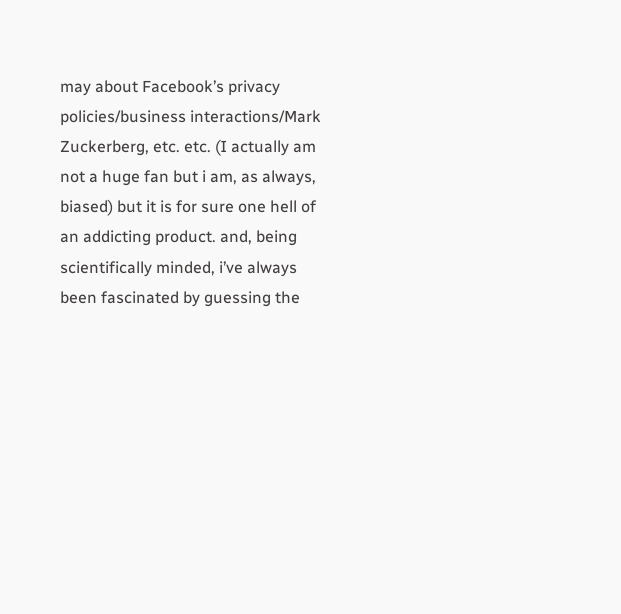may about Facebook’s privacy policies/business interactions/Mark Zuckerberg, etc. etc. (I actually am not a huge fan but i am, as always, biased) but it is for sure one hell of an addicting product. and, being scientifically minded, i’ve always been fascinated by guessing the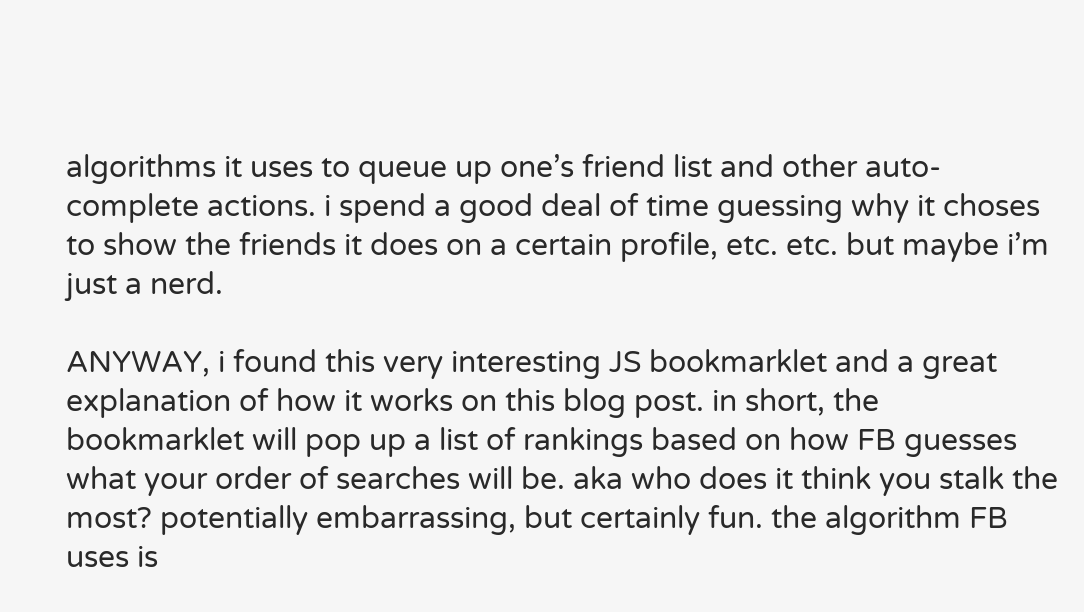algorithms it uses to queue up one’s friend list and other auto-complete actions. i spend a good deal of time guessing why it choses to show the friends it does on a certain profile, etc. etc. but maybe i’m just a nerd.

ANYWAY, i found this very interesting JS bookmarklet and a great explanation of how it works on this blog post. in short, the bookmarklet will pop up a list of rankings based on how FB guesses what your order of searches will be. aka who does it think you stalk the most? potentially embarrassing, but certainly fun. the algorithm FB uses is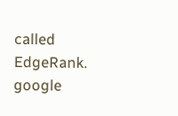called EdgeRank. google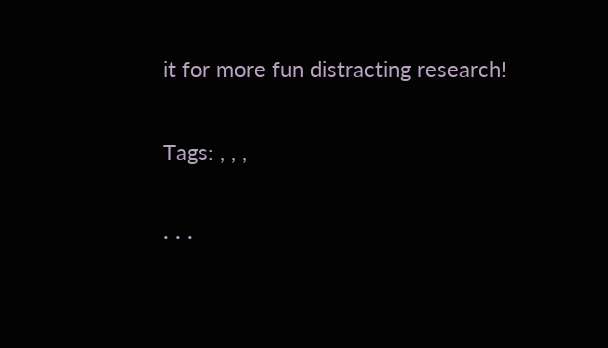it for more fun distracting research!

Tags: , , ,

· · ·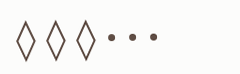◊ ◊ ◊ · · ·